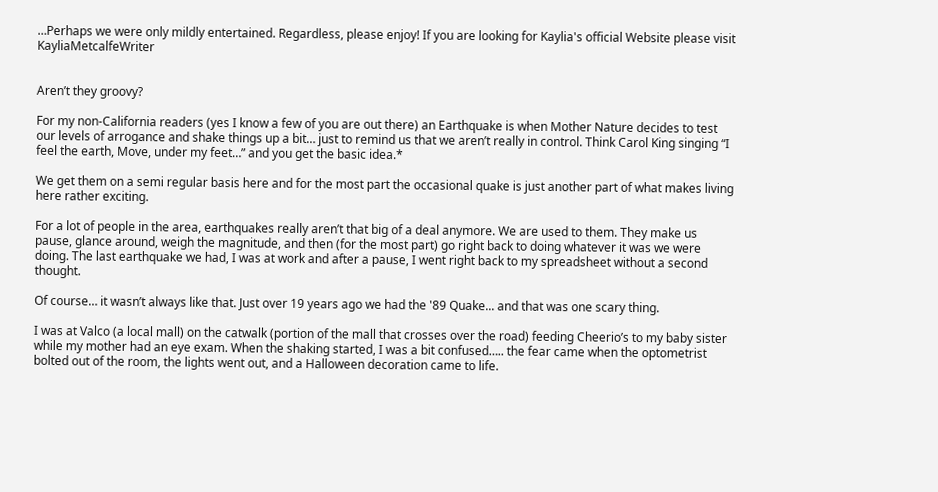…Perhaps we were only mildly entertained. Regardless, please enjoy! If you are looking for Kaylia's official Website please visit KayliaMetcalfeWriter


Aren’t they groovy?

For my non-California readers (yes I know a few of you are out there) an Earthquake is when Mother Nature decides to test our levels of arrogance and shake things up a bit… just to remind us that we aren’t really in control. Think Carol King singing “I feel the earth, Move, under my feet…” and you get the basic idea.*

We get them on a semi regular basis here and for the most part the occasional quake is just another part of what makes living here rather exciting.

For a lot of people in the area, earthquakes really aren’t that big of a deal anymore. We are used to them. They make us pause, glance around, weigh the magnitude, and then (for the most part) go right back to doing whatever it was we were doing. The last earthquake we had, I was at work and after a pause, I went right back to my spreadsheet without a second thought.

Of course… it wasn’t always like that. Just over 19 years ago we had the '89 Quake... and that was one scary thing.

I was at Valco (a local mall) on the catwalk (portion of the mall that crosses over the road) feeding Cheerio’s to my baby sister while my mother had an eye exam. When the shaking started, I was a bit confused….. the fear came when the optometrist bolted out of the room, the lights went out, and a Halloween decoration came to life.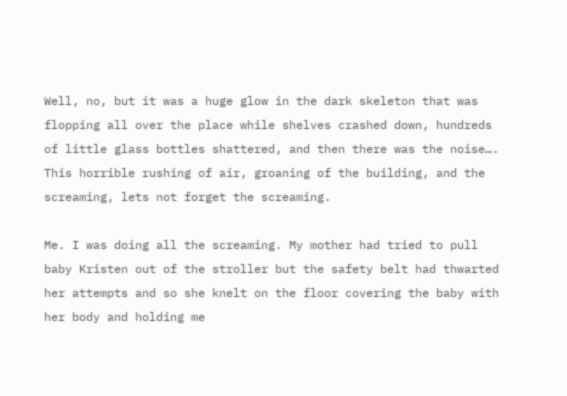Well, no, but it was a huge glow in the dark skeleton that was flopping all over the place while shelves crashed down, hundreds of little glass bottles shattered, and then there was the noise…. This horrible rushing of air, groaning of the building, and the screaming, lets not forget the screaming.

Me. I was doing all the screaming. My mother had tried to pull baby Kristen out of the stroller but the safety belt had thwarted her attempts and so she knelt on the floor covering the baby with her body and holding me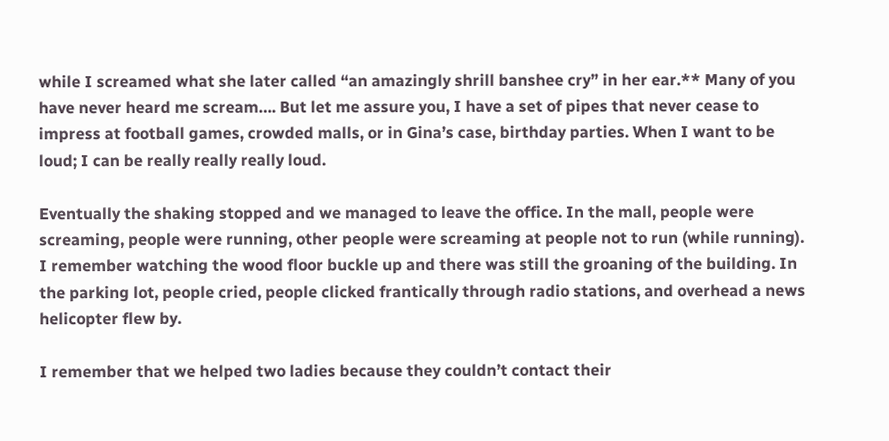while I screamed what she later called “an amazingly shrill banshee cry” in her ear.** Many of you have never heard me scream…. But let me assure you, I have a set of pipes that never cease to impress at football games, crowded malls, or in Gina’s case, birthday parties. When I want to be loud; I can be really really really loud.

Eventually the shaking stopped and we managed to leave the office. In the mall, people were screaming, people were running, other people were screaming at people not to run (while running). I remember watching the wood floor buckle up and there was still the groaning of the building. In the parking lot, people cried, people clicked frantically through radio stations, and overhead a news helicopter flew by.

I remember that we helped two ladies because they couldn’t contact their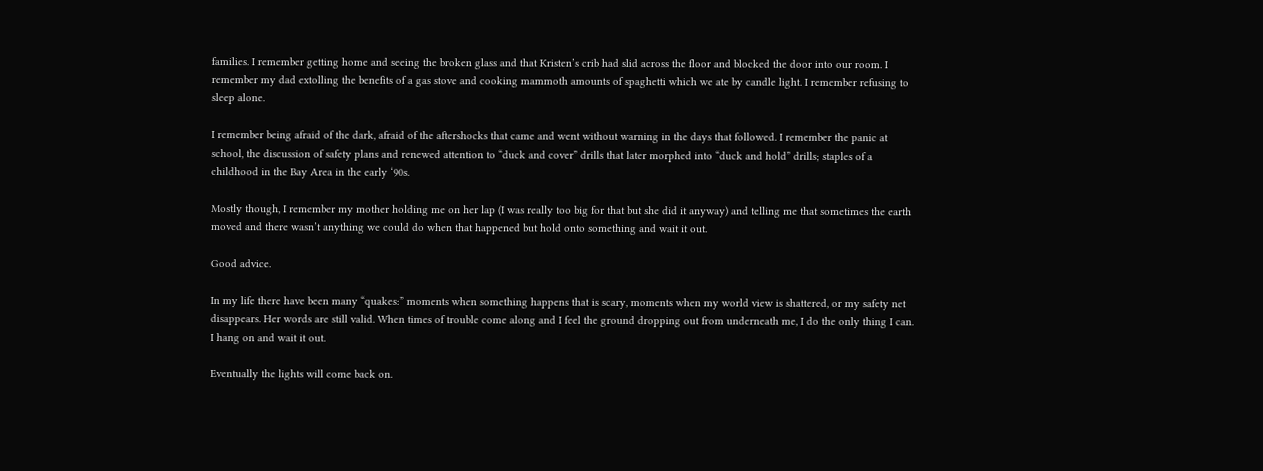families. I remember getting home and seeing the broken glass and that Kristen’s crib had slid across the floor and blocked the door into our room. I remember my dad extolling the benefits of a gas stove and cooking mammoth amounts of spaghetti which we ate by candle light. I remember refusing to sleep alone.

I remember being afraid of the dark, afraid of the aftershocks that came and went without warning in the days that followed. I remember the panic at school, the discussion of safety plans and renewed attention to “duck and cover” drills that later morphed into “duck and hold” drills; staples of a childhood in the Bay Area in the early ‘90s.

Mostly though, I remember my mother holding me on her lap (I was really too big for that but she did it anyway) and telling me that sometimes the earth moved and there wasn’t anything we could do when that happened but hold onto something and wait it out.

Good advice.

In my life there have been many “quakes:” moments when something happens that is scary, moments when my world view is shattered, or my safety net disappears. Her words are still valid. When times of trouble come along and I feel the ground dropping out from underneath me, I do the only thing I can. I hang on and wait it out.

Eventually the lights will come back on.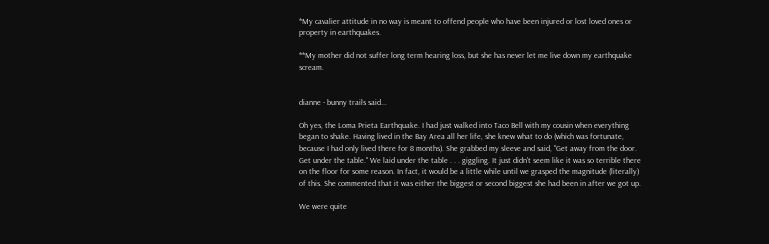*My cavalier attitude in no way is meant to offend people who have been injured or lost loved ones or property in earthquakes.

**My mother did not suffer long term hearing loss, but she has never let me live down my earthquake scream.


dianne - bunny trails said...

Oh yes, the Loma Prieta Earthquake. I had just walked into Taco Bell with my cousin when everything began to shake. Having lived in the Bay Area all her life, she knew what to do (which was fortunate, because I had only lived there for 8 months). She grabbed my sleeve and said, "Get away from the door. Get under the table." We laid under the table . . . giggling. It just didn't seem like it was so terrible there on the floor for some reason. In fact, it would be a little while until we grasped the magnitude (literally) of this. She commented that it was either the biggest or second biggest she had been in after we got up.

We were quite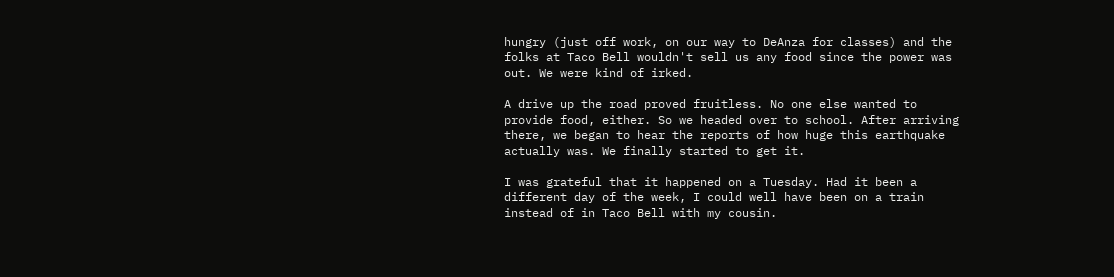hungry (just off work, on our way to DeAnza for classes) and the folks at Taco Bell wouldn't sell us any food since the power was out. We were kind of irked.

A drive up the road proved fruitless. No one else wanted to provide food, either. So we headed over to school. After arriving there, we began to hear the reports of how huge this earthquake actually was. We finally started to get it.

I was grateful that it happened on a Tuesday. Had it been a different day of the week, I could well have been on a train instead of in Taco Bell with my cousin.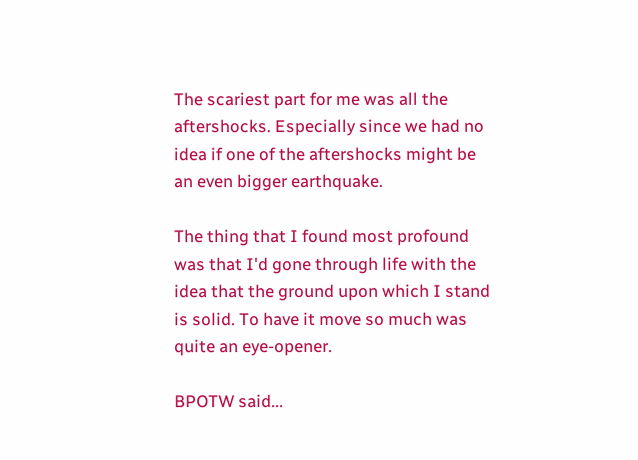The scariest part for me was all the aftershocks. Especially since we had no idea if one of the aftershocks might be an even bigger earthquake.

The thing that I found most profound was that I'd gone through life with the idea that the ground upon which I stand is solid. To have it move so much was quite an eye-opener.

BPOTW said...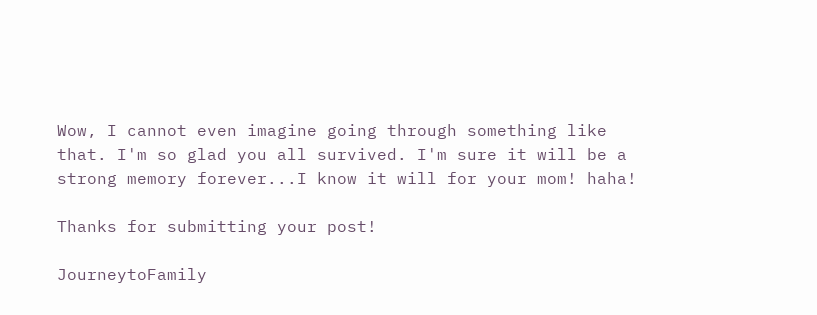Wow, I cannot even imagine going through something like that. I'm so glad you all survived. I'm sure it will be a strong memory forever...I know it will for your mom! haha!

Thanks for submitting your post!

JourneytoFamily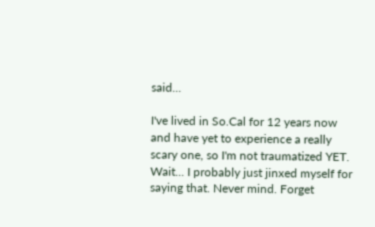said...

I've lived in So.Cal for 12 years now and have yet to experience a really scary one, so I'm not traumatized YET. Wait... I probably just jinxed myself for saying that. Never mind. Forget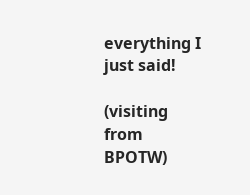everything I just said!

(visiting from BPOTW)